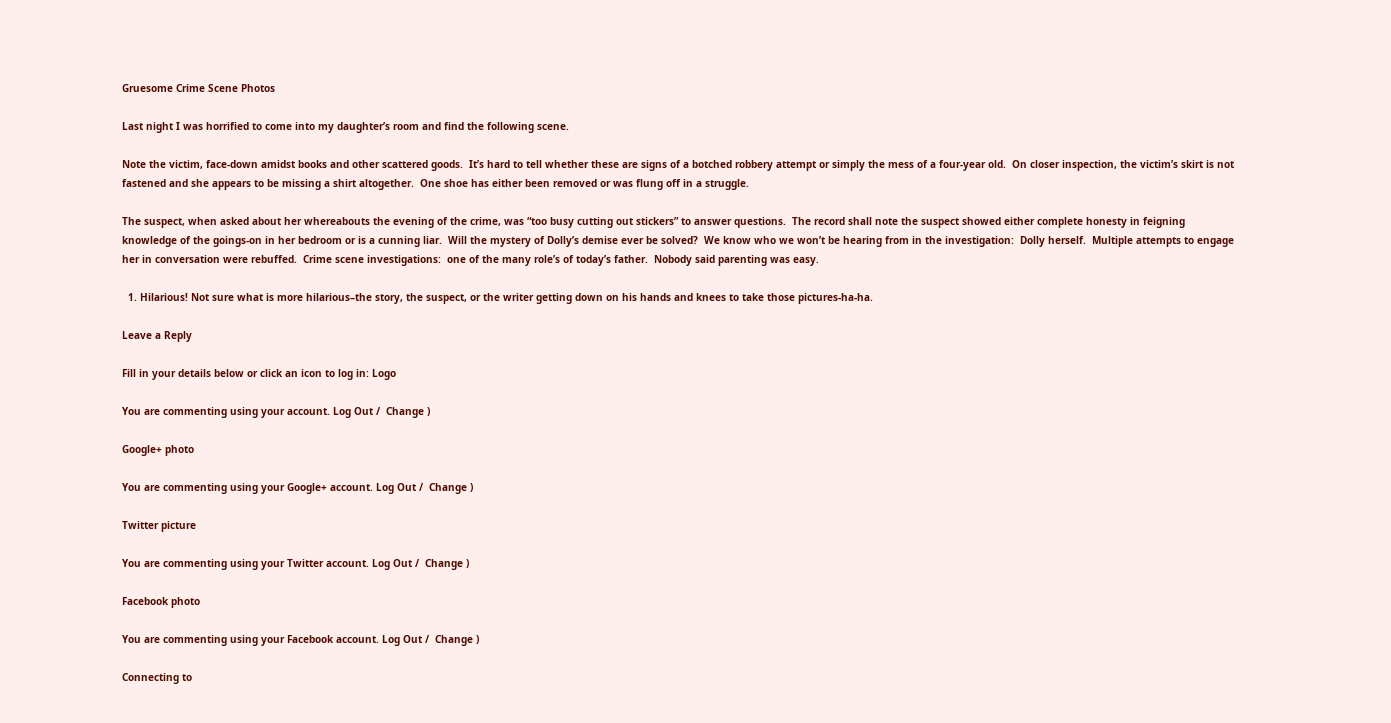Gruesome Crime Scene Photos

Last night I was horrified to come into my daughter’s room and find the following scene.

Note the victim, face-down amidst books and other scattered goods.  It’s hard to tell whether these are signs of a botched robbery attempt or simply the mess of a four-year old.  On closer inspection, the victim’s skirt is not fastened and she appears to be missing a shirt altogether.  One shoe has either been removed or was flung off in a struggle.

The suspect, when asked about her whereabouts the evening of the crime, was “too busy cutting out stickers” to answer questions.  The record shall note the suspect showed either complete honesty in feigning knowledge of the goings-on in her bedroom or is a cunning liar.  Will the mystery of Dolly’s demise ever be solved?  We know who we won’t be hearing from in the investigation:  Dolly herself.  Multiple attempts to engage her in conversation were rebuffed.  Crime scene investigations:  one of the many role’s of today’s father.  Nobody said parenting was easy.

  1. Hilarious! Not sure what is more hilarious–the story, the suspect, or the writer getting down on his hands and knees to take those pictures-ha-ha.

Leave a Reply

Fill in your details below or click an icon to log in: Logo

You are commenting using your account. Log Out /  Change )

Google+ photo

You are commenting using your Google+ account. Log Out /  Change )

Twitter picture

You are commenting using your Twitter account. Log Out /  Change )

Facebook photo

You are commenting using your Facebook account. Log Out /  Change )

Connecting to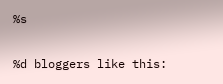%s

%d bloggers like this: